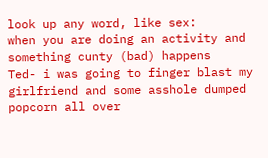look up any word, like sex:
when you are doing an activity and something cunty (bad) happens
Ted- i was going to finger blast my girlfriend and some asshole dumped popcorn all over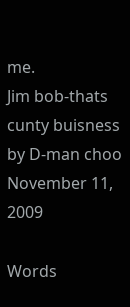me.
Jim bob-thats cunty buisness
by D-man choo November 11, 2009

Words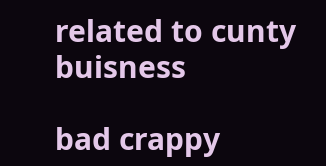related to cunty buisness

bad crappy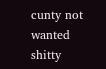cunty not wanted shitty